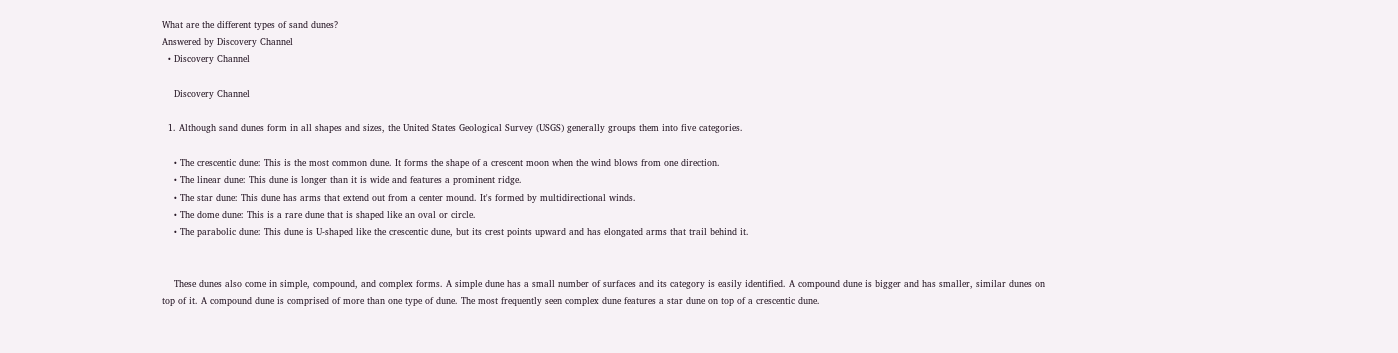What are the different types of sand dunes?
Answered by Discovery Channel
  • Discovery Channel

    Discovery Channel

  1. Although sand dunes form in all shapes and sizes, the United States Geological Survey (USGS) generally groups them into five categories.

    • The crescentic dune: This is the most common dune. It forms the shape of a crescent moon when the wind blows from one direction.
    • The linear dune: This dune is longer than it is wide and features a prominent ridge.
    • The star dune: This dune has arms that extend out from a center mound. It's formed by multidirectional winds.
    • The dome dune: This is a rare dune that is shaped like an oval or circle.
    • The parabolic dune: This dune is U-shaped like the crescentic dune, but its crest points upward and has elongated arms that trail behind it.


    These dunes also come in simple, compound, and complex forms. A simple dune has a small number of surfaces and its category is easily identified. A compound dune is bigger and has smaller, similar dunes on top of it. A compound dune is comprised of more than one type of dune. The most frequently seen complex dune features a star dune on top of a crescentic dune.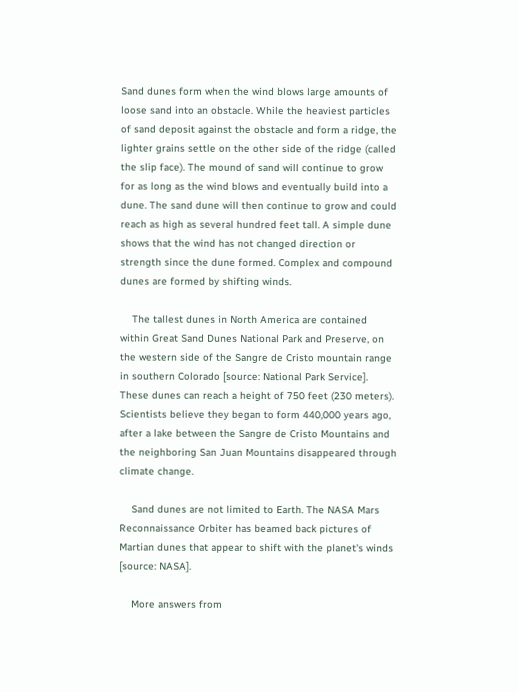Sand dunes form when the wind blows large amounts of loose sand into an obstacle. While the heaviest particles of sand deposit against the obstacle and form a ridge, the lighter grains settle on the other side of the ridge (called the slip face). The mound of sand will continue to grow for as long as the wind blows and eventually build into a dune. The sand dune will then continue to grow and could reach as high as several hundred feet tall. A simple dune shows that the wind has not changed direction or strength since the dune formed. Complex and compound dunes are formed by shifting winds.

    The tallest dunes in North America are contained within Great Sand Dunes National Park and Preserve, on the western side of the Sangre de Cristo mountain range in southern Colorado [source: National Park Service]. These dunes can reach a height of 750 feet (230 meters). Scientists believe they began to form 440,000 years ago, after a lake between the Sangre de Cristo Mountains and the neighboring San Juan Mountains disappeared through climate change.

    Sand dunes are not limited to Earth. The NASA Mars Reconnaissance Orbiter has beamed back pictures of Martian dunes that appear to shift with the planet's winds [source: NASA].

    More answers from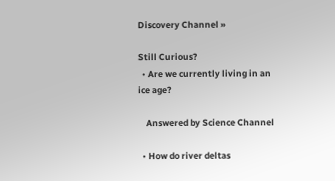Discovery Channel »

Still Curious?
  • Are we currently living in an ice age?

    Answered by Science Channel

  • How do river deltas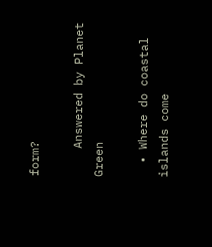form?

    Answered by Planet Green

  • Where do coastal islands come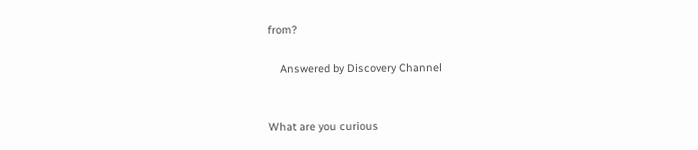from?

    Answered by Discovery Channel


What are you curious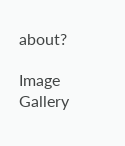about?

Image Gallery